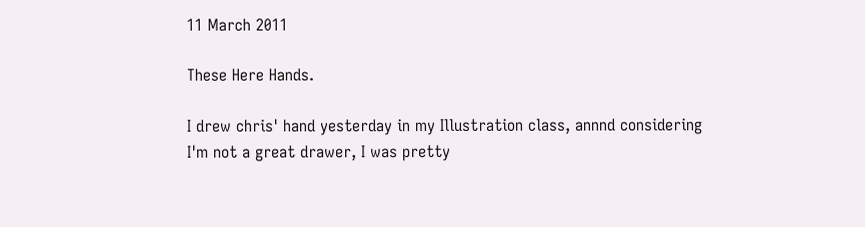11 March 2011

These Here Hands.

I drew chris' hand yesterday in my Illustration class, annnd considering I'm not a great drawer, I was pretty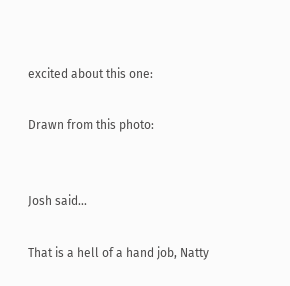excited about this one:

Drawn from this photo:


Josh said...

That is a hell of a hand job, Natty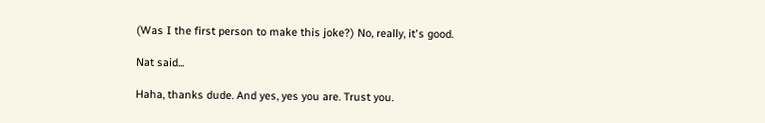(Was I the first person to make this joke?) No, really, it's good.

Nat said...

Haha, thanks dude. And yes, yes you are. Trust you.